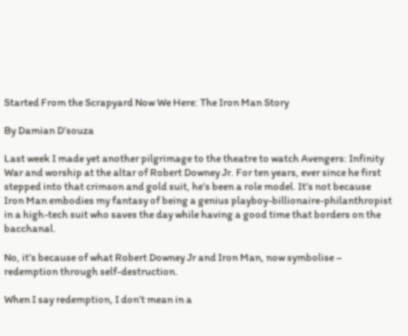Started From the Scrapyard Now We Here: The Iron Man Story

By Damian D’souza

Last week I made yet another pilgrimage to the theatre to watch Avengers: Infinity War and worship at the altar of Robert Downey Jr. For ten years, ever since he first stepped into that crimson and gold suit, he’s been a role model. It’s not because Iron Man embodies my fantasy of being a genius playboy-billionaire-philanthropist in a high-tech suit who saves the day while having a good time that borders on the bacchanal.

No, it’s because of what Robert Downey Jr and Iron Man, now symbolise – redemption through self-destruction.

When I say redemption, I don’t mean in a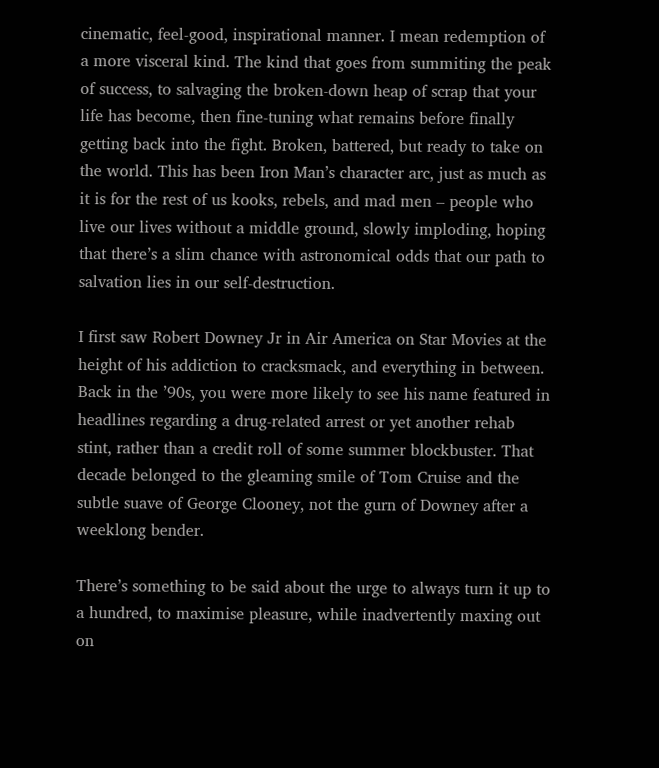cinematic, feel-good, inspirational manner. I mean redemption of a more visceral kind. The kind that goes from summiting the peak of success, to salvaging the broken-down heap of scrap that your life has become, then fine-tuning what remains before finally getting back into the fight. Broken, battered, but ready to take on the world. This has been Iron Man’s character arc, just as much as it is for the rest of us kooks, rebels, and mad men – people who live our lives without a middle ground, slowly imploding, hoping that there’s a slim chance with astronomical odds that our path to salvation lies in our self-destruction.

I first saw Robert Downey Jr in Air America on Star Movies at the height of his addiction to cracksmack, and everything in between. Back in the ’90s, you were more likely to see his name featured in headlines regarding a drug-related arrest or yet another rehab stint, rather than a credit roll of some summer blockbuster. That decade belonged to the gleaming smile of Tom Cruise and the subtle suave of George Clooney, not the gurn of Downey after a weeklong bender.

There’s something to be said about the urge to always turn it up to a hundred, to maximise pleasure, while inadvertently maxing out on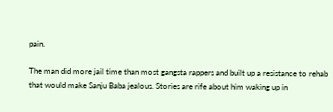pain.

The man did more jail time than most gangsta rappers and built up a resistance to rehab that would make Sanju Baba jealous. Stories are rife about him waking up in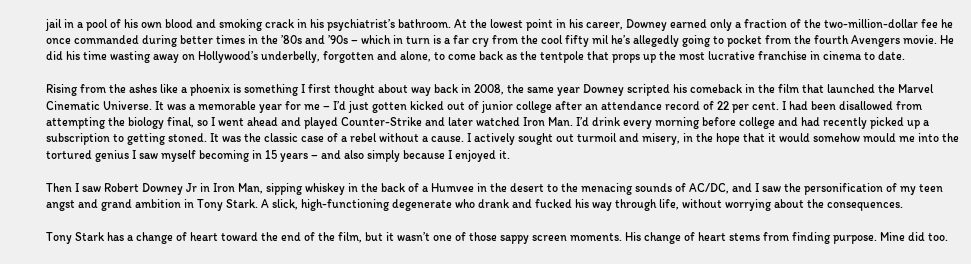jail in a pool of his own blood and smoking crack in his psychiatrist’s bathroom. At the lowest point in his career, Downey earned only a fraction of the two-million-dollar fee he once commanded during better times in the ’80s and ’90s – which in turn is a far cry from the cool fifty mil he’s allegedly going to pocket from the fourth Avengers movie. He did his time wasting away on Hollywood’s underbelly, forgotten and alone, to come back as the tentpole that props up the most lucrative franchise in cinema to date.

Rising from the ashes like a phoenix is something I first thought about way back in 2008, the same year Downey scripted his comeback in the film that launched the Marvel Cinematic Universe. It was a memorable year for me – I’d just gotten kicked out of junior college after an attendance record of 22 per cent. I had been disallowed from attempting the biology final, so I went ahead and played Counter-Strike and later watched Iron Man. I’d drink every morning before college and had recently picked up a subscription to getting stoned. It was the classic case of a rebel without a cause. I actively sought out turmoil and misery, in the hope that it would somehow mould me into the tortured genius I saw myself becoming in 15 years – and also simply because I enjoyed it.

Then I saw Robert Downey Jr in Iron Man, sipping whiskey in the back of a Humvee in the desert to the menacing sounds of AC/DC, and I saw the personification of my teen angst and grand ambition in Tony Stark. A slick, high-functioning degenerate who drank and fucked his way through life, without worrying about the consequences.

Tony Stark has a change of heart toward the end of the film, but it wasn’t one of those sappy screen moments. His change of heart stems from finding purpose. Mine did too.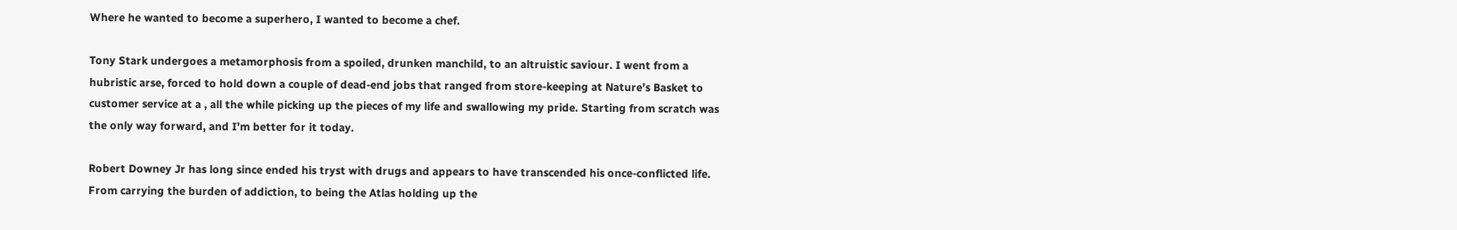Where he wanted to become a superhero, I wanted to become a chef.

Tony Stark undergoes a metamorphosis from a spoiled, drunken manchild, to an altruistic saviour. I went from a hubristic arse, forced to hold down a couple of dead-end jobs that ranged from store-keeping at Nature’s Basket to customer service at a , all the while picking up the pieces of my life and swallowing my pride. Starting from scratch was the only way forward, and I’m better for it today.

Robert Downey Jr has long since ended his tryst with drugs and appears to have transcended his once-conflicted life. From carrying the burden of addiction, to being the Atlas holding up the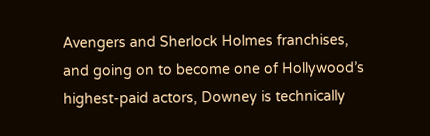Avengers and Sherlock Holmes franchises, and going on to become one of Hollywood’s highest-paid actors, Downey is technically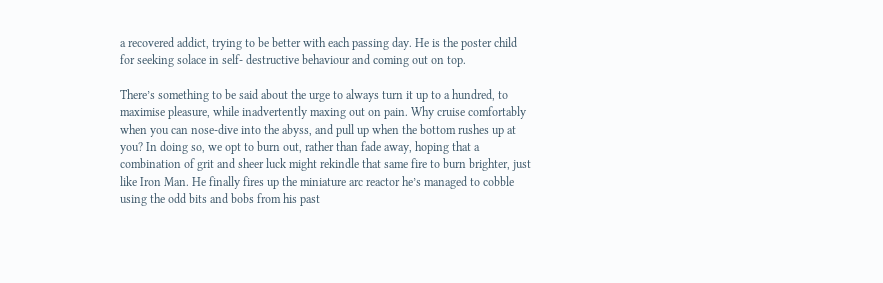a recovered addict, trying to be better with each passing day. He is the poster child for seeking solace in self- destructive behaviour and coming out on top.

There’s something to be said about the urge to always turn it up to a hundred, to maximise pleasure, while inadvertently maxing out on pain. Why cruise comfortably when you can nose-dive into the abyss, and pull up when the bottom rushes up at you? In doing so, we opt to burn out, rather than fade away, hoping that a combination of grit and sheer luck might rekindle that same fire to burn brighter, just like Iron Man. He finally fires up the miniature arc reactor he’s managed to cobble using the odd bits and bobs from his past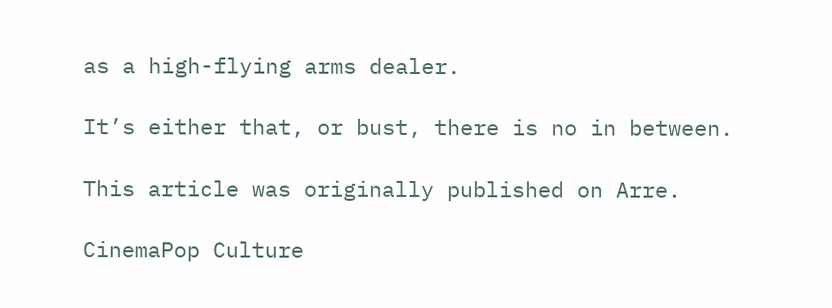as a high-flying arms dealer.

It’s either that, or bust, there is no in between.

This article was originally published on Arre.

CinemaPop Culture